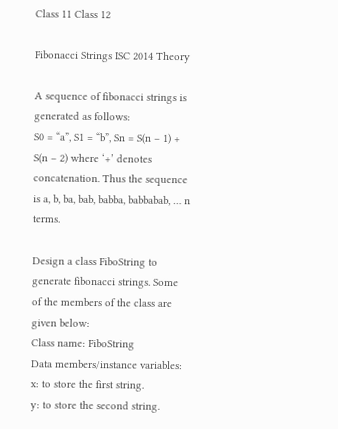Class 11 Class 12

Fibonacci Strings ISC 2014 Theory

A sequence of fibonacci strings is generated as follows:
S0 = “a”, S1 = “b”, Sn = S(n – 1) + S(n – 2) where ‘+’ denotes concatenation. Thus the sequence is a, b, ba, bab, babba, babbabab, … n terms.

Design a class FiboString to generate fibonacci strings. Some of the members of the class are given below:
Class name: FiboString
Data members/instance variables:
x: to store the first string.
y: to store the second string.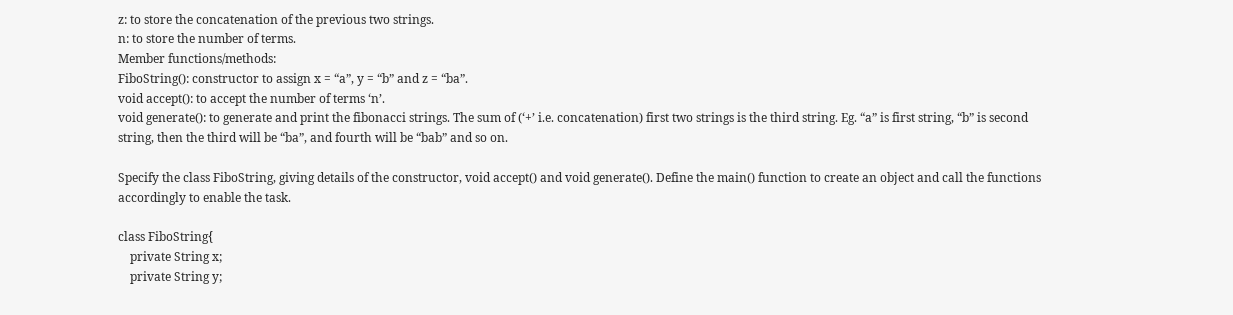z: to store the concatenation of the previous two strings.
n: to store the number of terms.
Member functions/methods:
FiboString(): constructor to assign x = “a”, y = “b” and z = “ba”.
void accept(): to accept the number of terms ‘n’.
void generate(): to generate and print the fibonacci strings. The sum of (‘+’ i.e. concatenation) first two strings is the third string. Eg. “a” is first string, “b” is second string, then the third will be “ba”, and fourth will be “bab” and so on.

Specify the class FiboString, giving details of the constructor, void accept() and void generate(). Define the main() function to create an object and call the functions accordingly to enable the task.

class FiboString{
    private String x;
    private String y;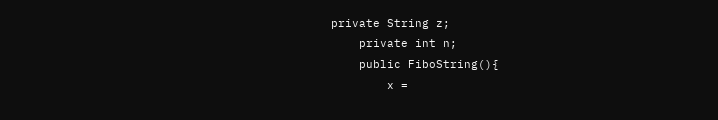private String z;
    private int n;
    public FiboString(){
        x =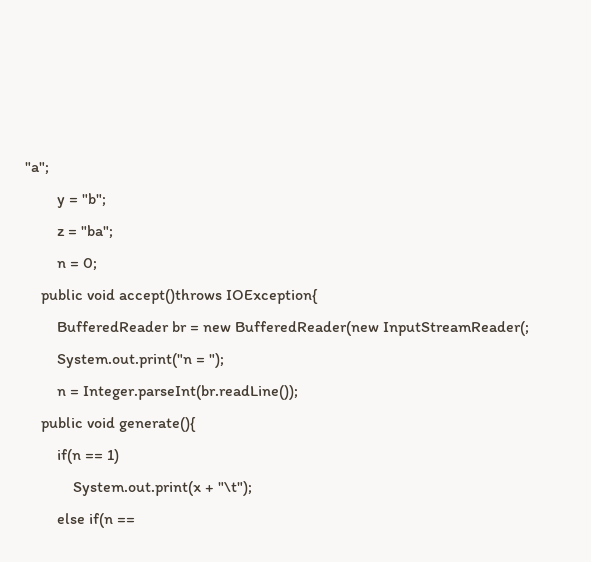"a";
        y = "b";
        z = "ba";
        n = 0;
    public void accept()throws IOException{
        BufferedReader br = new BufferedReader(new InputStreamReader(;
        System.out.print("n = ");
        n = Integer.parseInt(br.readLine());
    public void generate(){
        if(n == 1)
            System.out.print(x + "\t");
        else if(n ==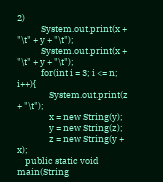2)
            System.out.print(x + "\t" + y + "\t");
            System.out.print(x + "\t" + y + "\t");
            for(int i = 3; i <= n; i++){
                System.out.print(z + "\t");
                x = new String(y);
                y = new String(z);
                z = new String(y + x);
    public static void main(String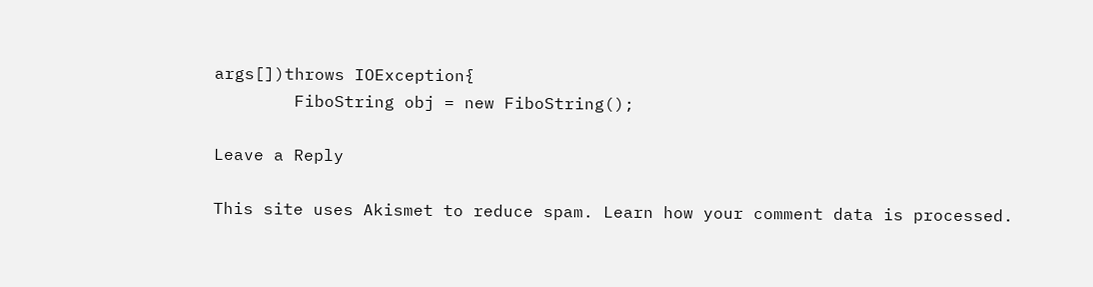args[])throws IOException{
        FiboString obj = new FiboString();

Leave a Reply

This site uses Akismet to reduce spam. Learn how your comment data is processed.